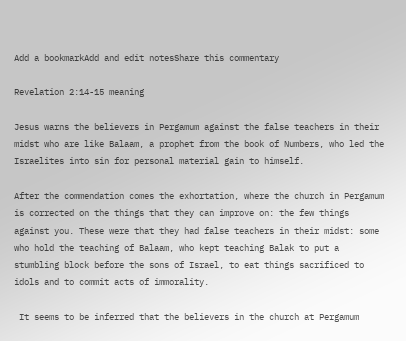Add a bookmarkAdd and edit notesShare this commentary

Revelation 2:14-15 meaning

Jesus warns the believers in Pergamum against the false teachers in their midst who are like Balaam, a prophet from the book of Numbers, who led the Israelites into sin for personal material gain to himself.

After the commendation comes the exhortation, where the church in Pergamum is corrected on the things that they can improve on: the few things against you. These were that they had false teachers in their midst: some who hold the teaching of Balaam, who kept teaching Balak to put a stumbling block before the sons of Israel, to eat things sacrificed to idols and to commit acts of immorality.

 It seems to be inferred that the believers in the church at Pergamum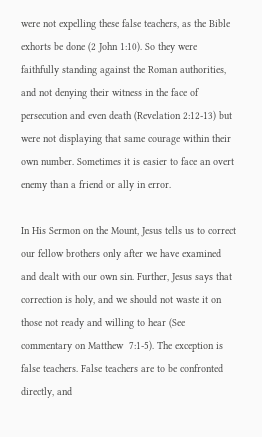were not expelling these false teachers, as the Bible exhorts be done (2 John 1:10). So they were faithfully standing against the Roman authorities, and not denying their witness in the face of persecution and even death (Revelation 2:12-13) but were not displaying that same courage within their own number. Sometimes it is easier to face an overt enemy than a friend or ally in error.

In His Sermon on the Mount, Jesus tells us to correct our fellow brothers only after we have examined and dealt with our own sin. Further, Jesus says that correction is holy, and we should not waste it on those not ready and willing to hear (See commentary on Matthew  7:1-5). The exception is false teachers. False teachers are to be confronted directly, and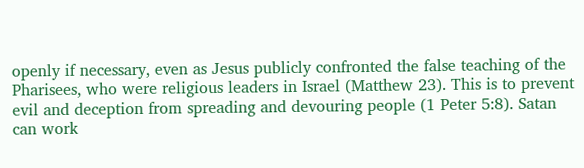openly if necessary, even as Jesus publicly confronted the false teaching of the Pharisees, who were religious leaders in Israel (Matthew 23). This is to prevent evil and deception from spreading and devouring people (1 Peter 5:8). Satan can work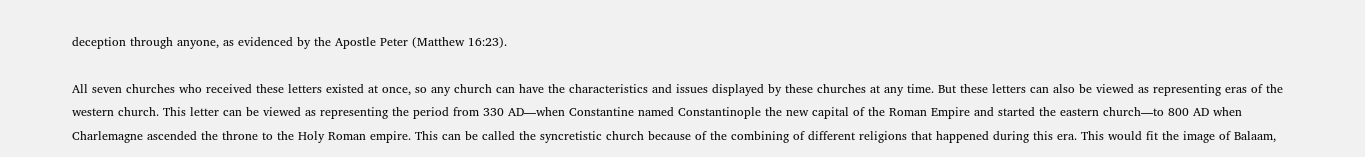deception through anyone, as evidenced by the Apostle Peter (Matthew 16:23).

All seven churches who received these letters existed at once, so any church can have the characteristics and issues displayed by these churches at any time. But these letters can also be viewed as representing eras of the western church. This letter can be viewed as representing the period from 330 AD—when Constantine named Constantinople the new capital of the Roman Empire and started the eastern church—to 800 AD when Charlemagne ascended the throne to the Holy Roman empire. This can be called the syncretistic church because of the combining of different religions that happened during this era. This would fit the image of Balaam,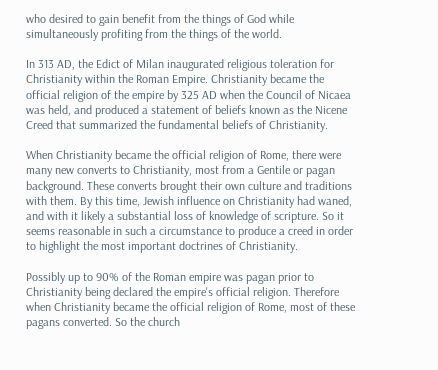who desired to gain benefit from the things of God while simultaneously profiting from the things of the world.

In 313 AD, the Edict of Milan inaugurated religious toleration for Christianity within the Roman Empire. Christianity became the official religion of the empire by 325 AD when the Council of Nicaea was held, and produced a statement of beliefs known as the Nicene Creed that summarized the fundamental beliefs of Christianity.

When Christianity became the official religion of Rome, there were many new converts to Christianity, most from a Gentile or pagan background. These converts brought their own culture and traditions with them. By this time, Jewish influence on Christianity had waned, and with it likely a substantial loss of knowledge of scripture. So it seems reasonable in such a circumstance to produce a creed in order to highlight the most important doctrines of Christianity.

Possibly up to 90% of the Roman empire was pagan prior to Christianity being declared the empire's official religion. Therefore when Christianity became the official religion of Rome, most of these pagans converted. So the church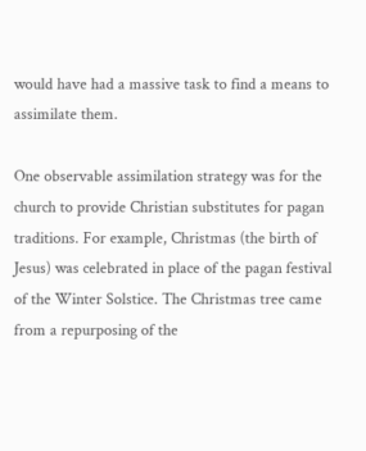would have had a massive task to find a means to assimilate them.

One observable assimilation strategy was for the church to provide Christian substitutes for pagan traditions. For example, Christmas (the birth of Jesus) was celebrated in place of the pagan festival of the Winter Solstice. The Christmas tree came from a repurposing of the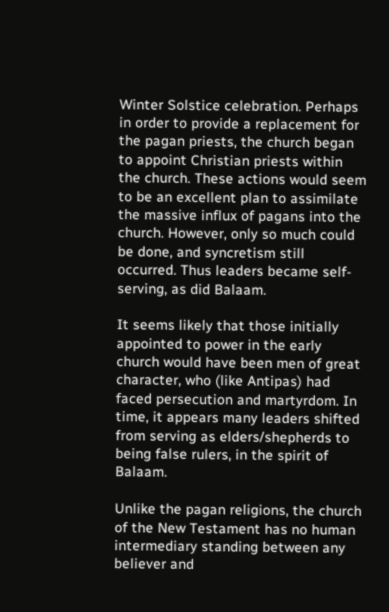Winter Solstice celebration. Perhaps in order to provide a replacement for the pagan priests, the church began to appoint Christian priests within the church. These actions would seem to be an excellent plan to assimilate the massive influx of pagans into the church. However, only so much could be done, and syncretism still occurred. Thus leaders became self-serving, as did Balaam.

It seems likely that those initially appointed to power in the early church would have been men of great character, who (like Antipas) had faced persecution and martyrdom. In time, it appears many leaders shifted from serving as elders/shepherds to being false rulers, in the spirit of Balaam.

Unlike the pagan religions, the church of the New Testament has no human intermediary standing between any believer and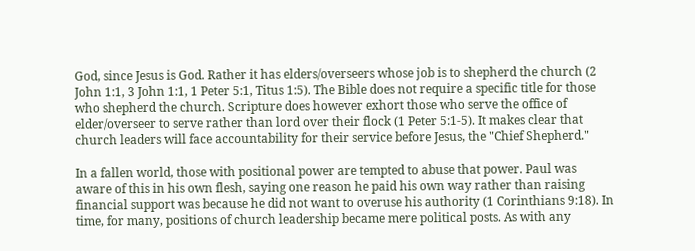God, since Jesus is God. Rather it has elders/overseers whose job is to shepherd the church (2 John 1:1, 3 John 1:1, 1 Peter 5:1, Titus 1:5). The Bible does not require a specific title for those who shepherd the church. Scripture does however exhort those who serve the office of elder/overseer to serve rather than lord over their flock (1 Peter 5:1-5). It makes clear that church leaders will face accountability for their service before Jesus, the "Chief Shepherd."

In a fallen world, those with positional power are tempted to abuse that power. Paul was aware of this in his own flesh, saying one reason he paid his own way rather than raising financial support was because he did not want to overuse his authority (1 Corinthians 9:18). In time, for many, positions of church leadership became mere political posts. As with any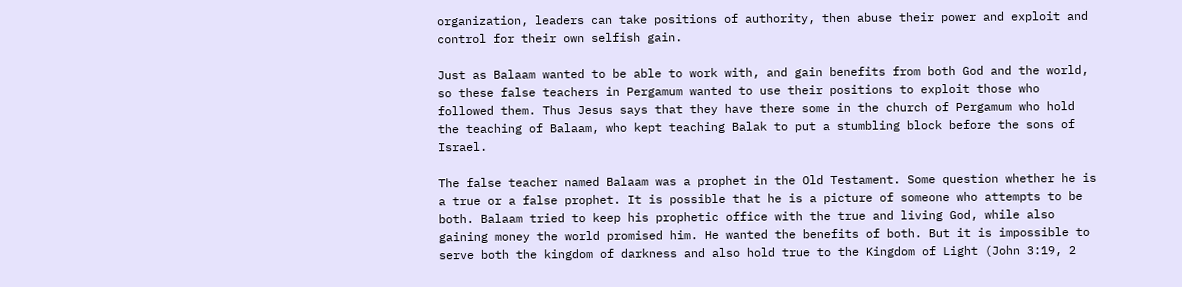organization, leaders can take positions of authority, then abuse their power and exploit and control for their own selfish gain.

Just as Balaam wanted to be able to work with, and gain benefits from both God and the world, so these false teachers in Pergamum wanted to use their positions to exploit those who followed them. Thus Jesus says that they have there some in the church of Pergamum who hold the teaching of Balaam, who kept teaching Balak to put a stumbling block before the sons of Israel.

The false teacher named Balaam was a prophet in the Old Testament. Some question whether he is a true or a false prophet. It is possible that he is a picture of someone who attempts to be both. Balaam tried to keep his prophetic office with the true and living God, while also gaining money the world promised him. He wanted the benefits of both. But it is impossible to serve both the kingdom of darkness and also hold true to the Kingdom of Light (John 3:19, 2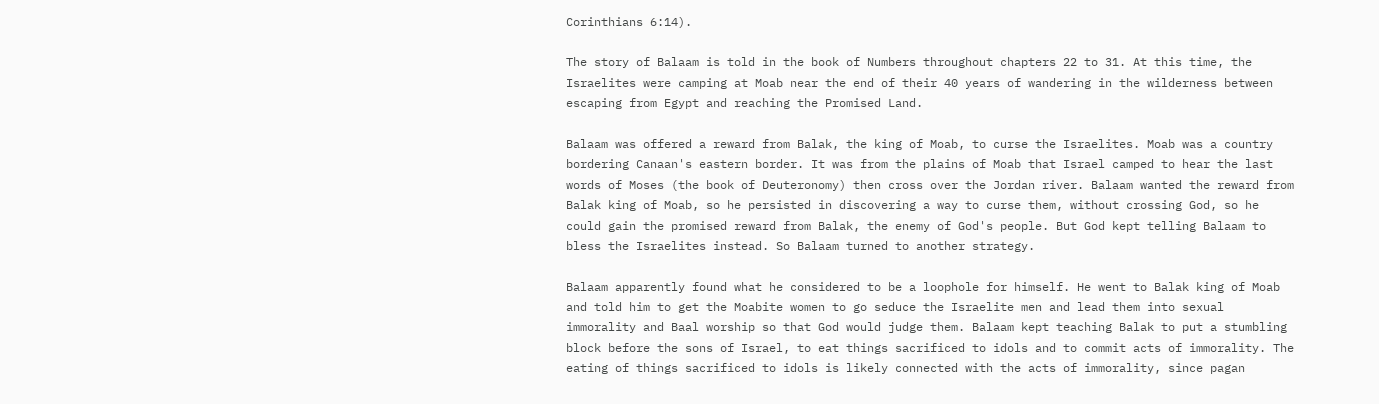Corinthians 6:14).

The story of Balaam is told in the book of Numbers throughout chapters 22 to 31. At this time, the Israelites were camping at Moab near the end of their 40 years of wandering in the wilderness between escaping from Egypt and reaching the Promised Land.

Balaam was offered a reward from Balak, the king of Moab, to curse the Israelites. Moab was a country bordering Canaan's eastern border. It was from the plains of Moab that Israel camped to hear the last words of Moses (the book of Deuteronomy) then cross over the Jordan river. Balaam wanted the reward from Balak king of Moab, so he persisted in discovering a way to curse them, without crossing God, so he could gain the promised reward from Balak, the enemy of God's people. But God kept telling Balaam to bless the Israelites instead. So Balaam turned to another strategy.

Balaam apparently found what he considered to be a loophole for himself. He went to Balak king of Moab and told him to get the Moabite women to go seduce the Israelite men and lead them into sexual immorality and Baal worship so that God would judge them. Balaam kept teaching Balak to put a stumbling block before the sons of Israel, to eat things sacrificed to idols and to commit acts of immorality. The eating of things sacrificed to idols is likely connected with the acts of immorality, since pagan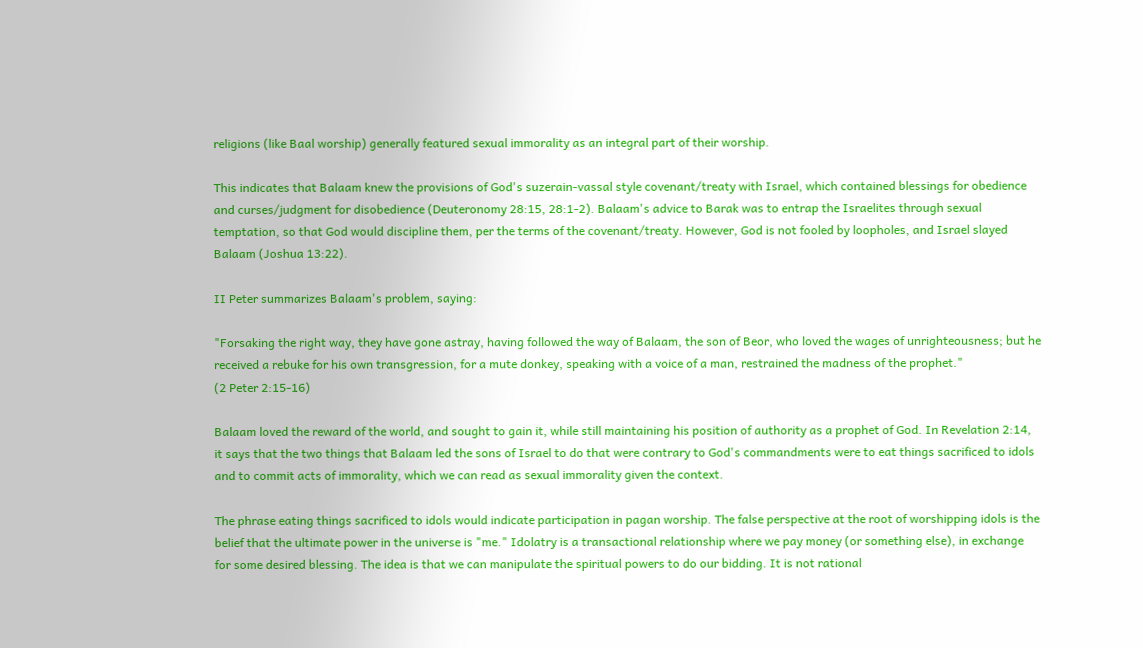religions (like Baal worship) generally featured sexual immorality as an integral part of their worship.

This indicates that Balaam knew the provisions of God's suzerain-vassal style covenant/treaty with Israel, which contained blessings for obedience and curses/judgment for disobedience (Deuteronomy 28:15, 28:1-2). Balaam's advice to Barak was to entrap the Israelites through sexual temptation, so that God would discipline them, per the terms of the covenant/treaty. However, God is not fooled by loopholes, and Israel slayed Balaam (Joshua 13:22).

II Peter summarizes Balaam's problem, saying:

"Forsaking the right way, they have gone astray, having followed the way of Balaam, the son of Beor, who loved the wages of unrighteousness; but he received a rebuke for his own transgression, for a mute donkey, speaking with a voice of a man, restrained the madness of the prophet."
(2 Peter 2:15-16)

Balaam loved the reward of the world, and sought to gain it, while still maintaining his position of authority as a prophet of God. In Revelation 2:14, it says that the two things that Balaam led the sons of Israel to do that were contrary to God's commandments were to eat things sacrificed to idols and to commit acts of immorality, which we can read as sexual immorality given the context.

The phrase eating things sacrificed to idols would indicate participation in pagan worship. The false perspective at the root of worshipping idols is the belief that the ultimate power in the universe is "me." Idolatry is a transactional relationship where we pay money (or something else), in exchange for some desired blessing. The idea is that we can manipulate the spiritual powers to do our bidding. It is not rational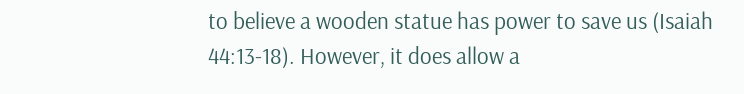to believe a wooden statue has power to save us (Isaiah 44:13-18). However, it does allow a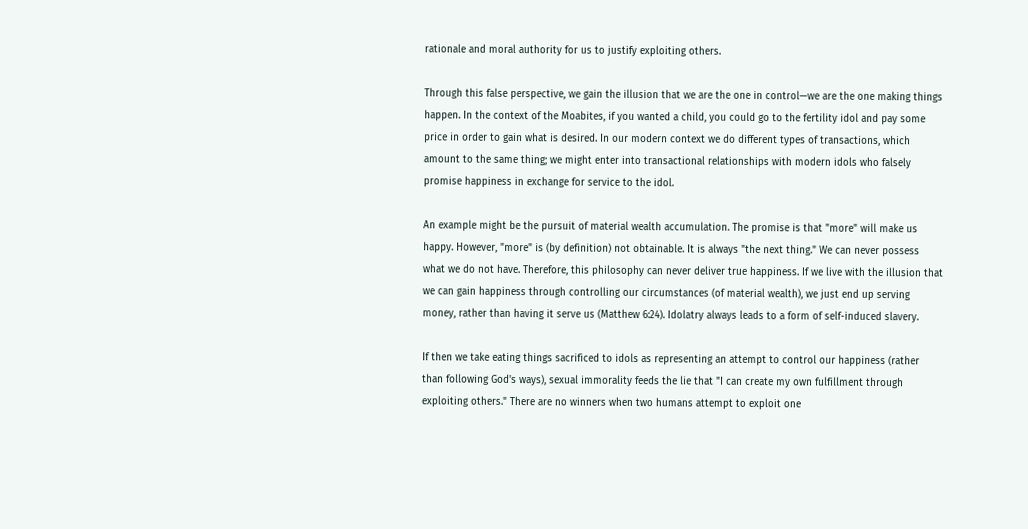rationale and moral authority for us to justify exploiting others.

Through this false perspective, we gain the illusion that we are the one in control—we are the one making things happen. In the context of the Moabites, if you wanted a child, you could go to the fertility idol and pay some price in order to gain what is desired. In our modern context we do different types of transactions, which amount to the same thing; we might enter into transactional relationships with modern idols who falsely promise happiness in exchange for service to the idol.

An example might be the pursuit of material wealth accumulation. The promise is that "more" will make us happy. However, "more" is (by definition) not obtainable. It is always "the next thing." We can never possess what we do not have. Therefore, this philosophy can never deliver true happiness. If we live with the illusion that we can gain happiness through controlling our circumstances (of material wealth), we just end up serving money, rather than having it serve us (Matthew 6:24). Idolatry always leads to a form of self-induced slavery.

If then we take eating things sacrificed to idols as representing an attempt to control our happiness (rather than following God's ways), sexual immorality feeds the lie that "I can create my own fulfillment through exploiting others." There are no winners when two humans attempt to exploit one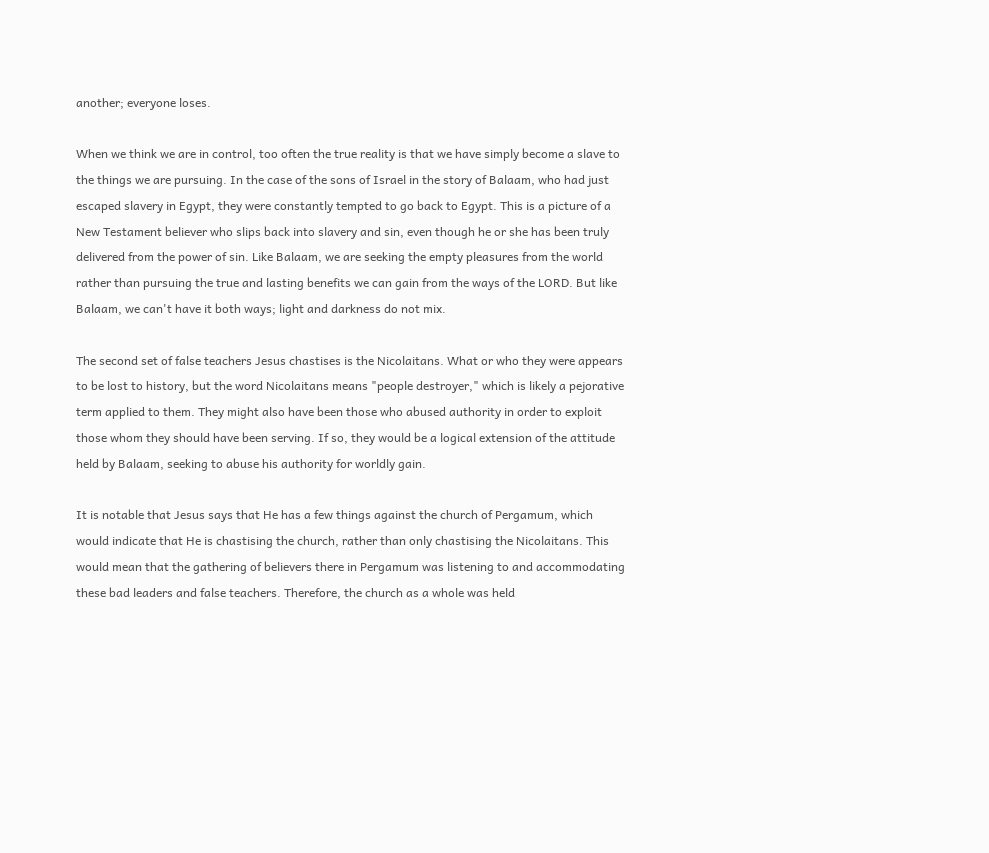another; everyone loses.

When we think we are in control, too often the true reality is that we have simply become a slave to the things we are pursuing. In the case of the sons of Israel in the story of Balaam, who had just escaped slavery in Egypt, they were constantly tempted to go back to Egypt. This is a picture of a New Testament believer who slips back into slavery and sin, even though he or she has been truly delivered from the power of sin. Like Balaam, we are seeking the empty pleasures from the world rather than pursuing the true and lasting benefits we can gain from the ways of the LORD. But like Balaam, we can't have it both ways; light and darkness do not mix.

The second set of false teachers Jesus chastises is the Nicolaitans. What or who they were appears to be lost to history, but the word Nicolaitans means "people destroyer," which is likely a pejorative term applied to them. They might also have been those who abused authority in order to exploit those whom they should have been serving. If so, they would be a logical extension of the attitude held by Balaam, seeking to abuse his authority for worldly gain.

It is notable that Jesus says that He has a few things against the church of Pergamum, which would indicate that He is chastising the church, rather than only chastising the Nicolaitans. This would mean that the gathering of believers there in Pergamum was listening to and accommodating these bad leaders and false teachers. Therefore, the church as a whole was held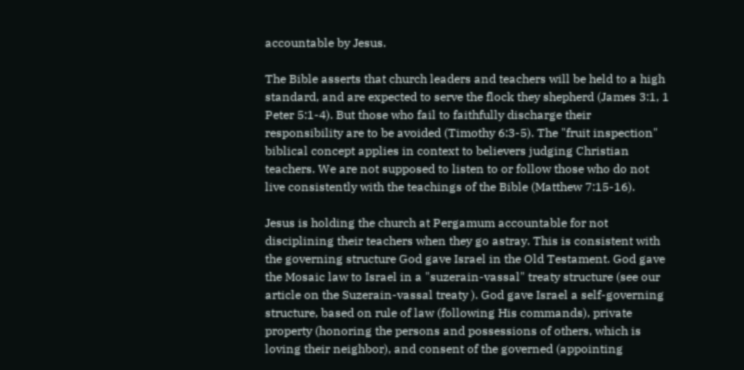accountable by Jesus.

The Bible asserts that church leaders and teachers will be held to a high standard, and are expected to serve the flock they shepherd (James 3:1, 1 Peter 5:1-4). But those who fail to faithfully discharge their responsibility are to be avoided (Timothy 6:3-5). The "fruit inspection" biblical concept applies in context to believers judging Christian teachers. We are not supposed to listen to or follow those who do not live consistently with the teachings of the Bible (Matthew 7:15-16).

Jesus is holding the church at Pergamum accountable for not disciplining their teachers when they go astray. This is consistent with the governing structure God gave Israel in the Old Testament. God gave the Mosaic law to Israel in a "suzerain-vassal" treaty structure (see our article on the Suzerain-vassal treaty ). God gave Israel a self-governing structure, based on rule of law (following His commands), private property (honoring the persons and possessions of others, which is loving their neighbor), and consent of the governed (appointing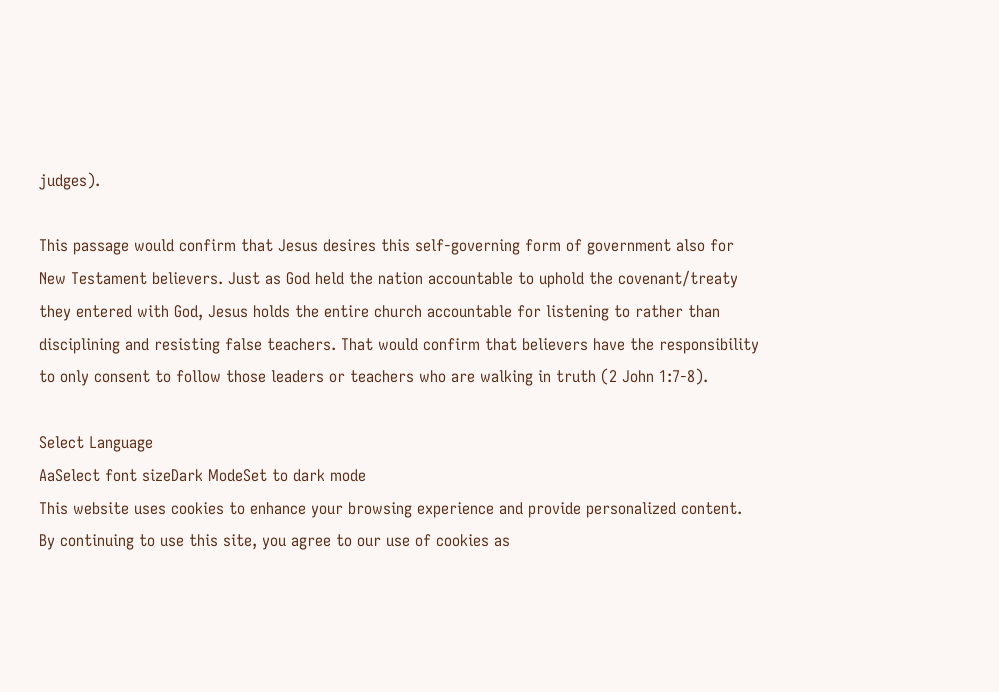judges).

This passage would confirm that Jesus desires this self-governing form of government also for New Testament believers. Just as God held the nation accountable to uphold the covenant/treaty they entered with God, Jesus holds the entire church accountable for listening to rather than disciplining and resisting false teachers. That would confirm that believers have the responsibility to only consent to follow those leaders or teachers who are walking in truth (2 John 1:7-8).

Select Language
AaSelect font sizeDark ModeSet to dark mode
This website uses cookies to enhance your browsing experience and provide personalized content. By continuing to use this site, you agree to our use of cookies as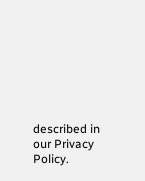described in our Privacy Policy.